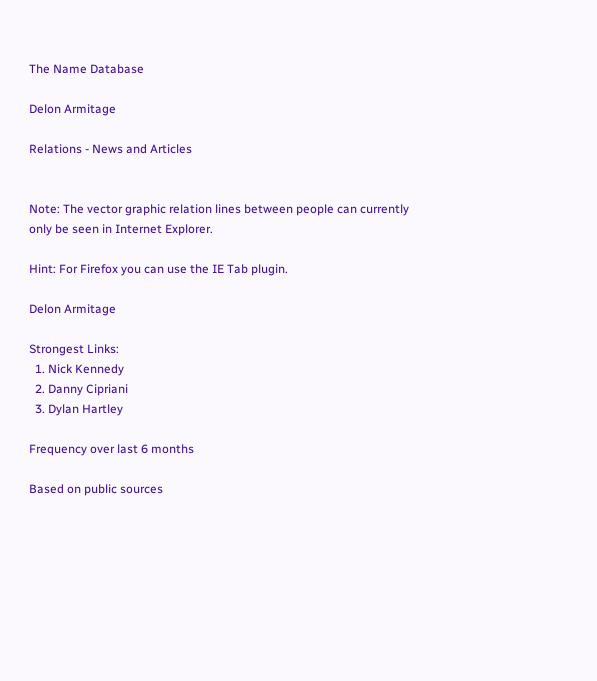The Name Database

Delon Armitage

Relations - News and Articles


Note: The vector graphic relation lines between people can currently only be seen in Internet Explorer.

Hint: For Firefox you can use the IE Tab plugin.

Delon Armitage

Strongest Links:
  1. Nick Kennedy
  2. Danny Cipriani
  3. Dylan Hartley

Frequency over last 6 months

Based on public sources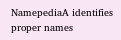NamepediaA identifies proper names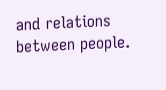and relations between people.